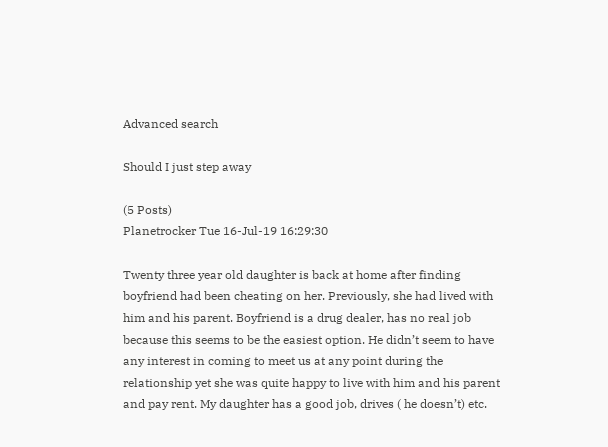Advanced search

Should I just step away

(5 Posts)
Planetrocker Tue 16-Jul-19 16:29:30

Twenty three year old daughter is back at home after finding boyfriend had been cheating on her. Previously, she had lived with him and his parent. Boyfriend is a drug dealer, has no real job because this seems to be the easiest option. He didn’t seem to have any interest in coming to meet us at any point during the relationship yet she was quite happy to live with him and his parent and pay rent. My daughter has a good job, drives ( he doesn’t) etc.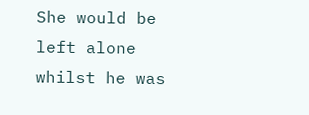She would be left alone whilst he was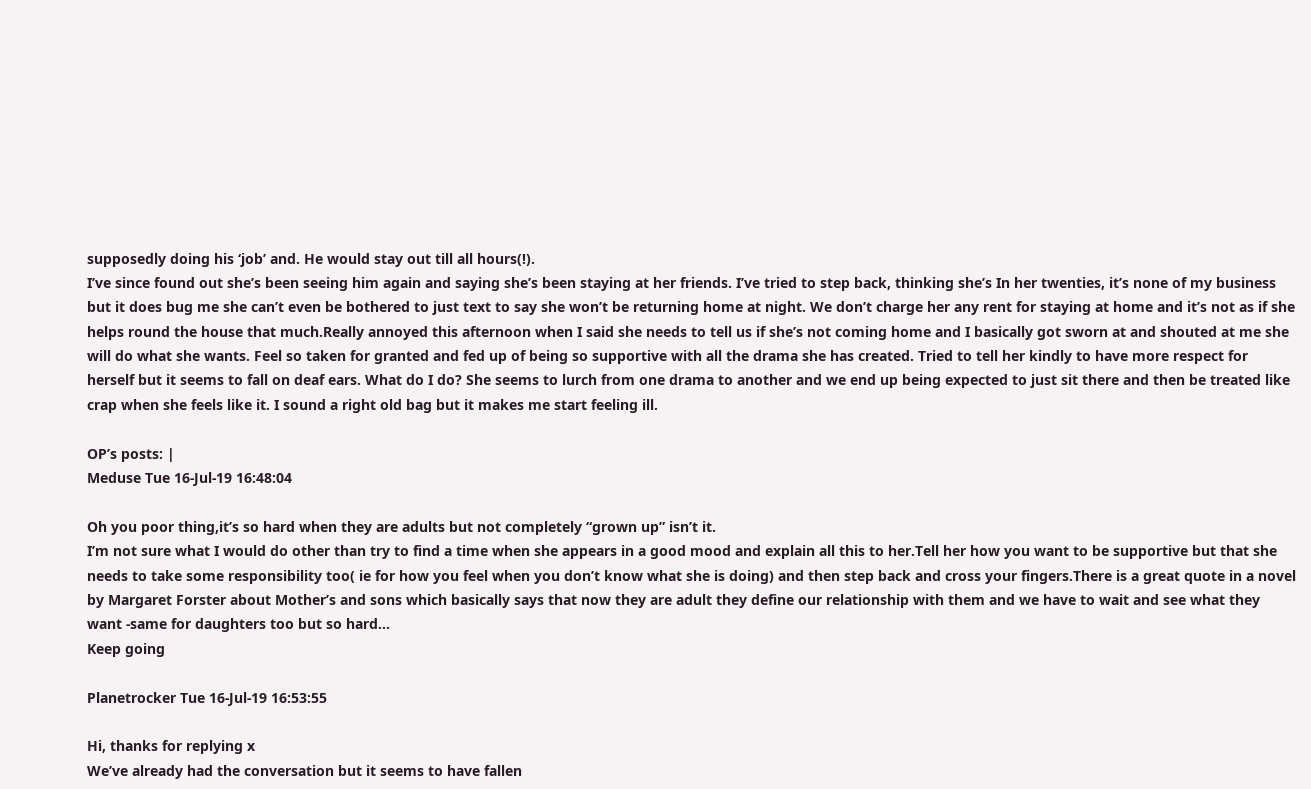supposedly doing his ‘job’ and. He would stay out till all hours(!).
I’ve since found out she’s been seeing him again and saying she’s been staying at her friends. I’ve tried to step back, thinking she’s In her twenties, it’s none of my business but it does bug me she can’t even be bothered to just text to say she won’t be returning home at night. We don’t charge her any rent for staying at home and it’s not as if she helps round the house that much.Really annoyed this afternoon when I said she needs to tell us if she’s not coming home and I basically got sworn at and shouted at me she will do what she wants. Feel so taken for granted and fed up of being so supportive with all the drama she has created. Tried to tell her kindly to have more respect for herself but it seems to fall on deaf ears. What do I do? She seems to lurch from one drama to another and we end up being expected to just sit there and then be treated like crap when she feels like it. I sound a right old bag but it makes me start feeling ill.

OP’s posts: |
Meduse Tue 16-Jul-19 16:48:04

Oh you poor thing,it’s so hard when they are adults but not completely “grown up” isn’t it.
I’m not sure what I would do other than try to find a time when she appears in a good mood and explain all this to her.Tell her how you want to be supportive but that she needs to take some responsibility too( ie for how you feel when you don’t know what she is doing) and then step back and cross your fingers.There is a great quote in a novel by Margaret Forster about Mother’s and sons which basically says that now they are adult they define our relationship with them and we have to wait and see what they want -same for daughters too but so hard...
Keep going

Planetrocker Tue 16-Jul-19 16:53:55

Hi, thanks for replying x
We’ve already had the conversation but it seems to have fallen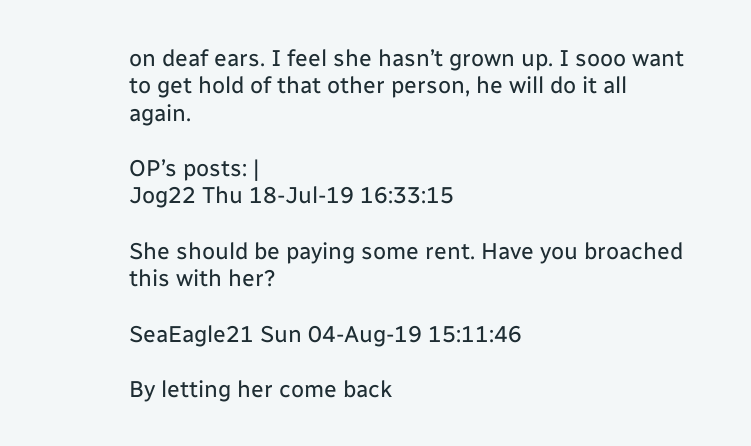on deaf ears. I feel she hasn’t grown up. I sooo want to get hold of that other person, he will do it all again.

OP’s posts: |
Jog22 Thu 18-Jul-19 16:33:15

She should be paying some rent. Have you broached this with her?

SeaEagle21 Sun 04-Aug-19 15:11:46

By letting her come back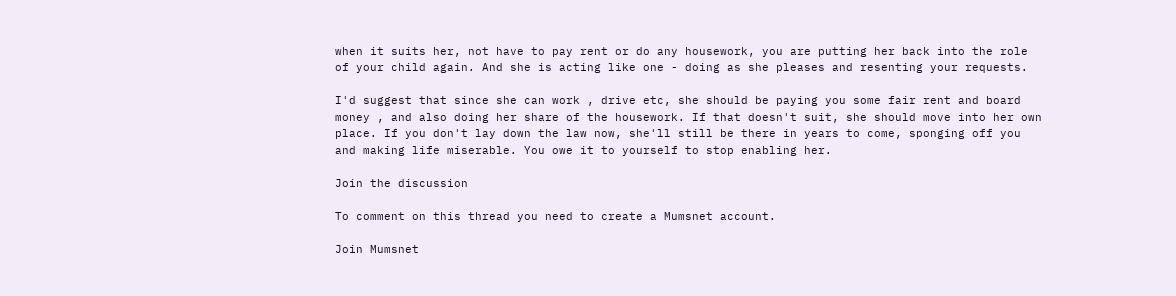when it suits her, not have to pay rent or do any housework, you are putting her back into the role of your child again. And she is acting like one - doing as she pleases and resenting your requests.

I'd suggest that since she can work , drive etc, she should be paying you some fair rent and board money , and also doing her share of the housework. If that doesn't suit, she should move into her own place. If you don't lay down the law now, she'll still be there in years to come, sponging off you and making life miserable. You owe it to yourself to stop enabling her.

Join the discussion

To comment on this thread you need to create a Mumsnet account.

Join Mumsnet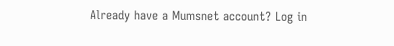Already have a Mumsnet account? Log in